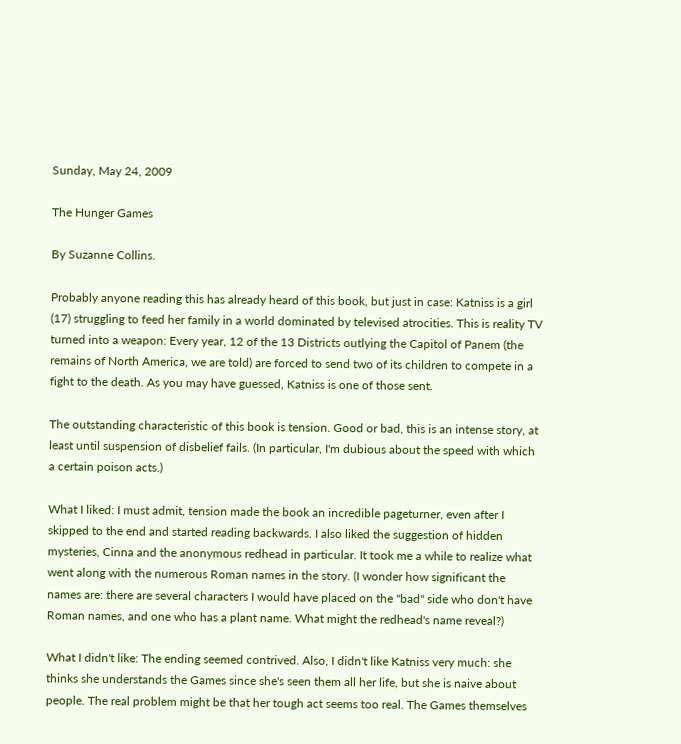Sunday, May 24, 2009

The Hunger Games

By Suzanne Collins.

Probably anyone reading this has already heard of this book, but just in case: Katniss is a girl (17) struggling to feed her family in a world dominated by televised atrocities. This is reality TV turned into a weapon: Every year, 12 of the 13 Districts outlying the Capitol of Panem (the remains of North America, we are told) are forced to send two of its children to compete in a fight to the death. As you may have guessed, Katniss is one of those sent.

The outstanding characteristic of this book is tension. Good or bad, this is an intense story, at least until suspension of disbelief fails. (In particular, I'm dubious about the speed with which a certain poison acts.)

What I liked: I must admit, tension made the book an incredible pageturner, even after I skipped to the end and started reading backwards. I also liked the suggestion of hidden mysteries, Cinna and the anonymous redhead in particular. It took me a while to realize what went along with the numerous Roman names in the story. (I wonder how significant the names are: there are several characters I would have placed on the "bad" side who don't have Roman names, and one who has a plant name. What might the redhead's name reveal?)

What I didn't like: The ending seemed contrived. Also, I didn't like Katniss very much: she thinks she understands the Games since she's seen them all her life, but she is naive about people. The real problem might be that her tough act seems too real. The Games themselves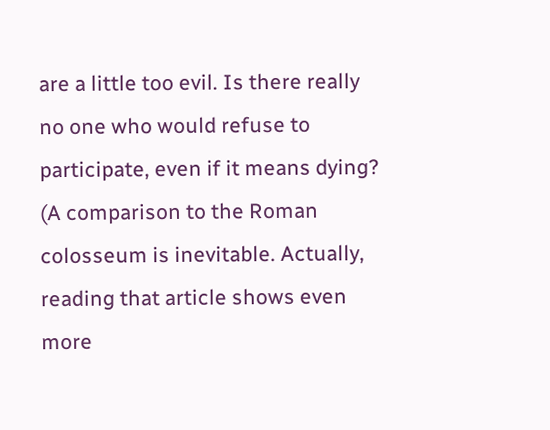are a little too evil. Is there really no one who would refuse to participate, even if it means dying? (A comparison to the Roman colosseum is inevitable. Actually, reading that article shows even more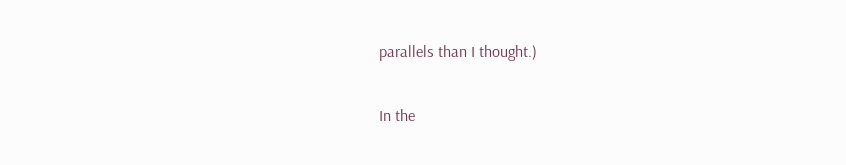parallels than I thought.)

In the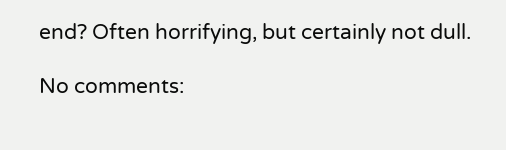end? Often horrifying, but certainly not dull.

No comments: